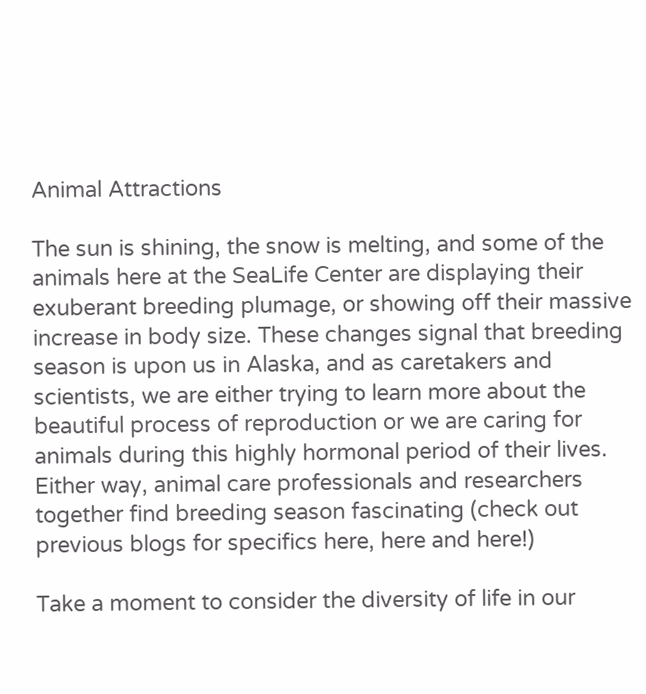Animal Attractions

The sun is shining, the snow is melting, and some of the animals here at the SeaLife Center are displaying their exuberant breeding plumage, or showing off their massive increase in body size. These changes signal that breeding season is upon us in Alaska, and as caretakers and scientists, we are either trying to learn more about the beautiful process of reproduction or we are caring for animals during this highly hormonal period of their lives. Either way, animal care professionals and researchers together find breeding season fascinating (check out previous blogs for specifics here, here and here!)

Take a moment to consider the diversity of life in our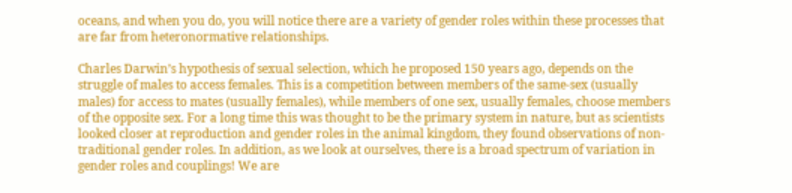oceans, and when you do, you will notice there are a variety of gender roles within these processes that are far from heteronormative relationships.

Charles Darwin’s hypothesis of sexual selection, which he proposed 150 years ago, depends on the struggle of males to access females. This is a competition between members of the same-sex (usually males) for access to mates (usually females), while members of one sex, usually females, choose members of the opposite sex. For a long time this was thought to be the primary system in nature, but as scientists looked closer at reproduction and gender roles in the animal kingdom, they found observations of non-traditional gender roles. In addition, as we look at ourselves, there is a broad spectrum of variation in gender roles and couplings! We are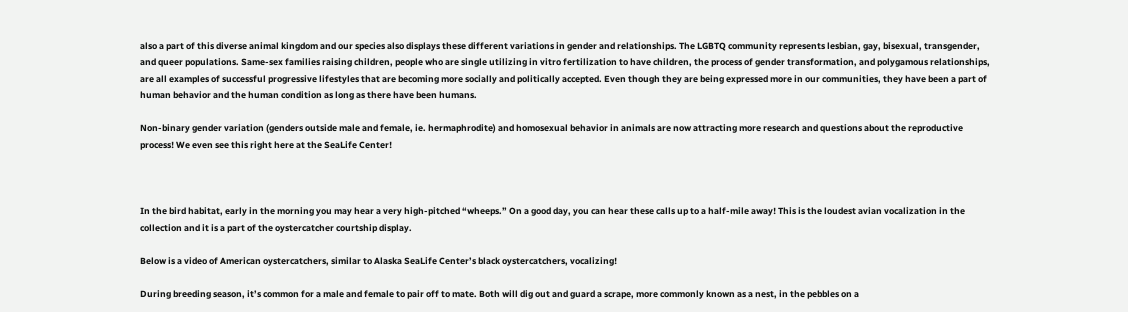also a part of this diverse animal kingdom and our species also displays these different variations in gender and relationships. The LGBTQ community represents lesbian, gay, bisexual, transgender, and queer populations. Same-sex families raising children, people who are single utilizing in vitro fertilization to have children, the process of gender transformation, and polygamous relationships, are all examples of successful progressive lifestyles that are becoming more socially and politically accepted. Even though they are being expressed more in our communities, they have been a part of human behavior and the human condition as long as there have been humans.

Non-binary gender variation (genders outside male and female, ie. hermaphrodite) and homosexual behavior in animals are now attracting more research and questions about the reproductive process! We even see this right here at the SeaLife Center!



In the bird habitat, early in the morning you may hear a very high-pitched “wheeps.” On a good day, you can hear these calls up to a half-mile away! This is the loudest avian vocalization in the collection and it is a part of the oystercatcher courtship display.

Below is a video of American oystercatchers, similar to Alaska SeaLife Center’s black oystercatchers, vocalizing!

During breeding season, it’s common for a male and female to pair off to mate. Both will dig out and guard a scrape, more commonly known as a nest, in the pebbles on a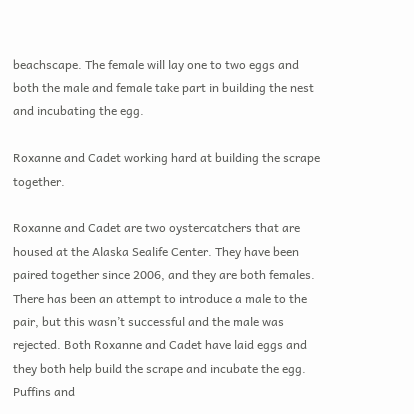beachscape. The female will lay one to two eggs and both the male and female take part in building the nest and incubating the egg.

Roxanne and Cadet working hard at building the scrape together.

Roxanne and Cadet are two oystercatchers that are housed at the Alaska Sealife Center. They have been paired together since 2006, and they are both females. There has been an attempt to introduce a male to the pair, but this wasn’t successful and the male was rejected. Both Roxanne and Cadet have laid eggs and they both help build the scrape and incubate the egg. Puffins and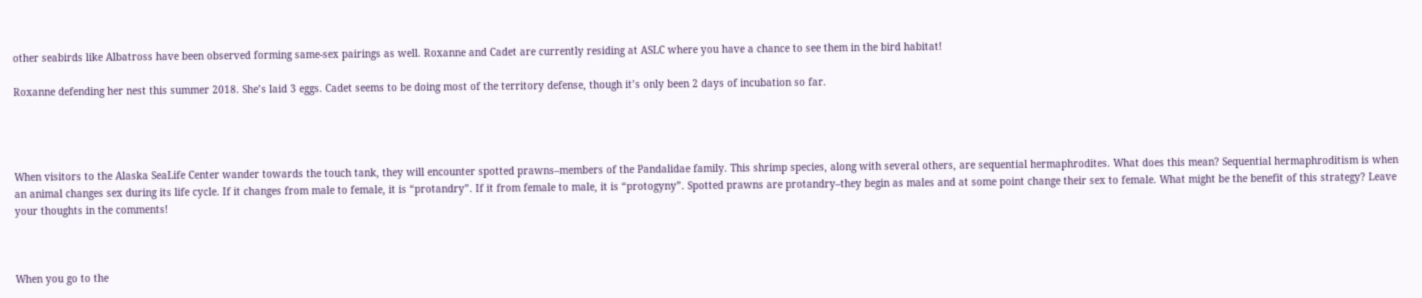other seabirds like Albatross have been observed forming same-sex pairings as well. Roxanne and Cadet are currently residing at ASLC where you have a chance to see them in the bird habitat!

Roxanne defending her nest this summer 2018. She’s laid 3 eggs. Cadet seems to be doing most of the territory defense, though it’s only been 2 days of incubation so far.




When visitors to the Alaska SeaLife Center wander towards the touch tank, they will encounter spotted prawns–members of the Pandalidae family. This shrimp species, along with several others, are sequential hermaphrodites. What does this mean? Sequential hermaphroditism is when an animal changes sex during its life cycle. If it changes from male to female, it is “protandry”. If it from female to male, it is “protogyny”. Spotted prawns are protandry–they begin as males and at some point change their sex to female. What might be the benefit of this strategy? Leave your thoughts in the comments!



When you go to the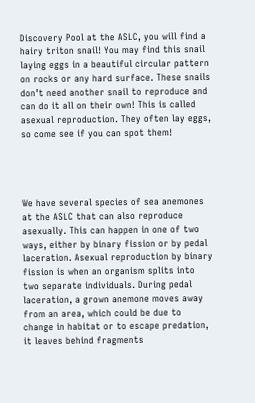Discovery Pool at the ASLC, you will find a hairy triton snail! You may find this snail laying eggs in a beautiful circular pattern on rocks or any hard surface. These snails don’t need another snail to reproduce and can do it all on their own! This is called asexual reproduction. They often lay eggs, so come see if you can spot them!




We have several species of sea anemones at the ASLC that can also reproduce asexually. This can happen in one of two ways, either by binary fission or by pedal laceration. Asexual reproduction by binary fission is when an organism splits into two separate individuals. During pedal laceration, a grown anemone moves away from an area, which could be due to change in habitat or to escape predation, it leaves behind fragments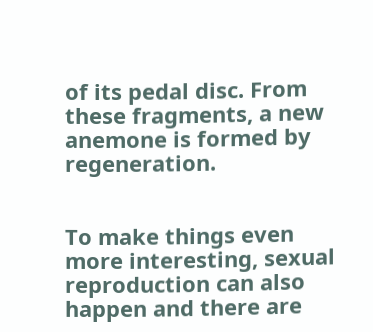of its pedal disc. From these fragments, a new anemone is formed by regeneration.


To make things even more interesting, sexual reproduction can also happen and there are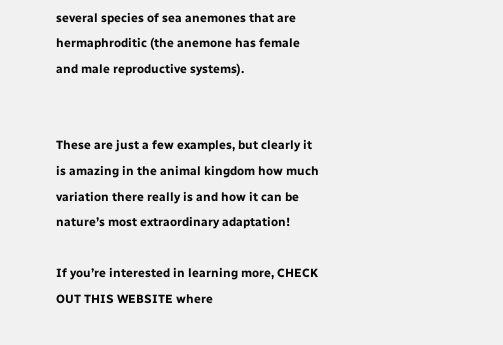several species of sea anemones that are hermaphroditic (the anemone has female and male reproductive systems).


These are just a few examples, but clearly it is amazing in the animal kingdom how much variation there really is and how it can be nature’s most extraordinary adaptation!

If you’re interested in learning more, CHECK OUT THIS WEBSITE where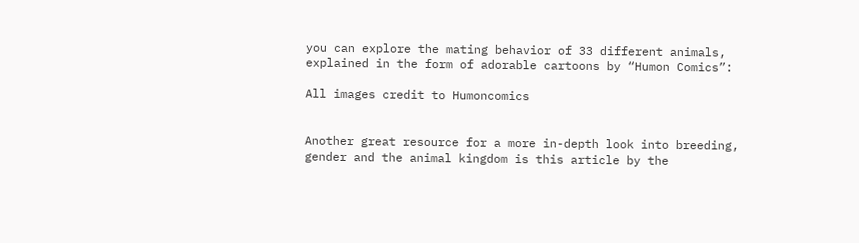you can explore the mating behavior of 33 different animals, explained in the form of adorable cartoons by “Humon Comics”:

All images credit to Humoncomics


Another great resource for a more in-depth look into breeding, gender and the animal kingdom is this article by the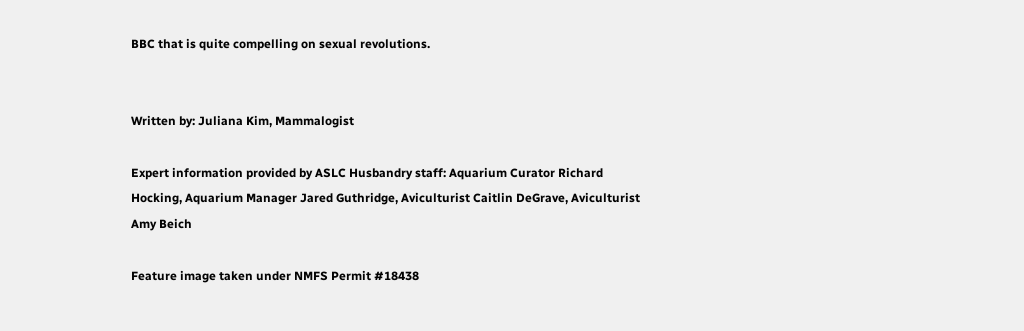BBC that is quite compelling on sexual revolutions.


Written by: Juliana Kim, Mammalogist

Expert information provided by ASLC Husbandry staff: Aquarium Curator Richard Hocking, Aquarium Manager Jared Guthridge, Aviculturist Caitlin DeGrave, Aviculturist Amy Beich

Feature image taken under NMFS Permit #18438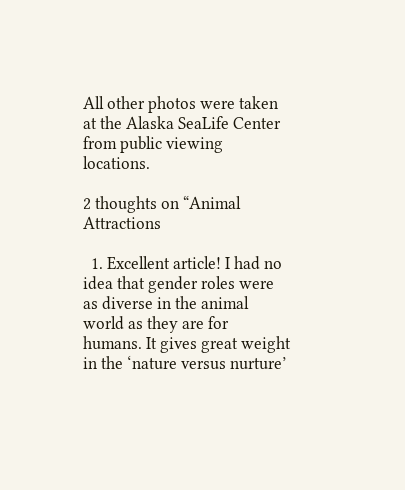All other photos were taken at the Alaska SeaLife Center from public viewing locations.

2 thoughts on “Animal Attractions

  1. Excellent article! I had no idea that gender roles were as diverse in the animal world as they are for humans. It gives great weight in the ‘nature versus nurture’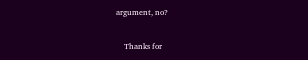argument, no?

    Thanks for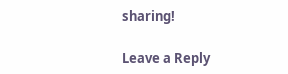sharing!

Leave a Reply